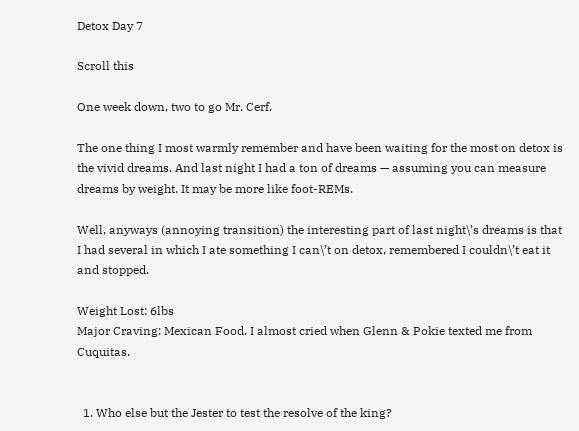Detox Day 7

Scroll this

One week down, two to go Mr. Cerf.

The one thing I most warmly remember and have been waiting for the most on detox is the vivid dreams. And last night I had a ton of dreams — assuming you can measure dreams by weight. It may be more like foot-REMs.

Well, anyways (annoying transition) the interesting part of last night\’s dreams is that I had several in which I ate something I can\’t on detox, remembered I couldn\’t eat it and stopped.

Weight Lost: 6lbs
Major Craving: Mexican Food. I almost cried when Glenn & Pokie texted me from Cuquitas.


  1. Who else but the Jester to test the resolve of the king?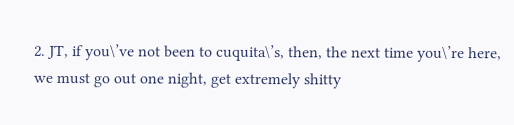2. JT, if you\’ve not been to cuquita\’s, then, the next time you\’re here, we must go out one night, get extremely shitty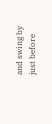and swing by just before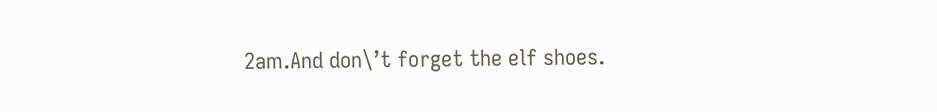2am.And don\’t forget the elf shoes.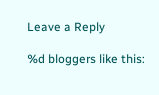Leave a Reply

%d bloggers like this: